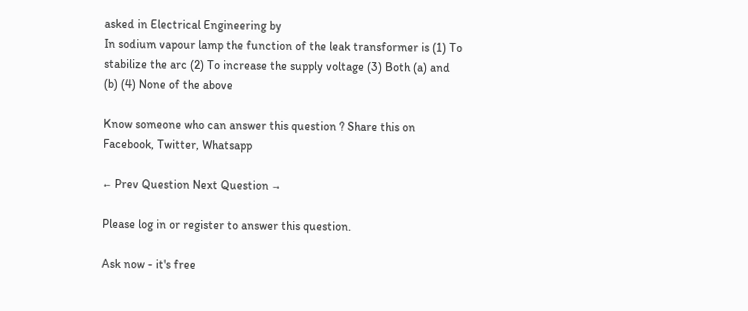asked in Electrical Engineering by
In sodium vapour lamp the function of the leak transformer is (1) To stabilize the arc (2) To increase the supply voltage (3) Both (a) and (b) (4) None of the above

Know someone who can answer this question ? Share this on Facebook, Twitter, Whatsapp

← Prev Question Next Question →

Please log in or register to answer this question.

Ask now - it's free